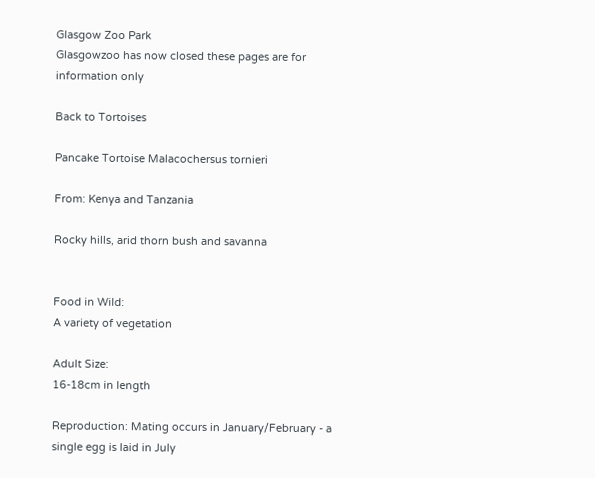Glasgow Zoo Park
Glasgowzoo has now closed these pages are for information only

Back to Tortoises

Pancake Tortoise Malacochersus tornieri

From: Kenya and Tanzania

Rocky hills, arid thorn bush and savanna


Food in Wild:
A variety of vegetation

Adult Size:
16-18cm in length

Reproduction: Mating occurs in January/February - a single egg is laid in July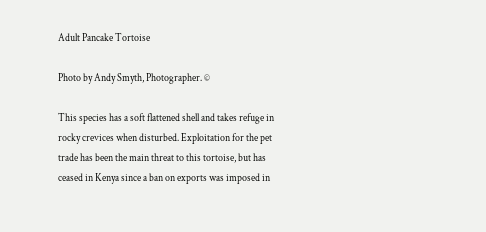Adult Pancake Tortoise

Photo by Andy Smyth, Photographer. ©

This species has a soft flattened shell and takes refuge in rocky crevices when disturbed. Exploitation for the pet trade has been the main threat to this tortoise, but has ceased in Kenya since a ban on exports was imposed in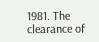1981. The clearance of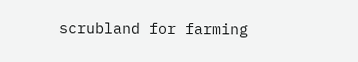scrubland for farming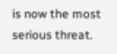is now the most serious threat.